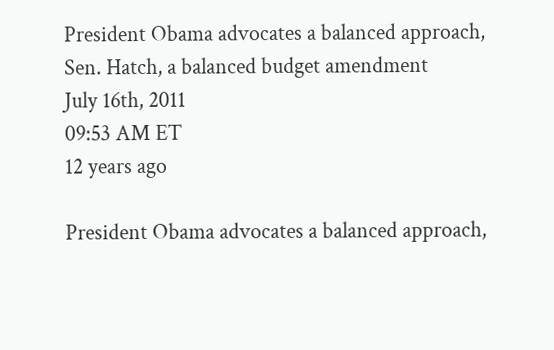President Obama advocates a balanced approach, Sen. Hatch, a balanced budget amendment
July 16th, 2011
09:53 AM ET
12 years ago

President Obama advocates a balanced approach,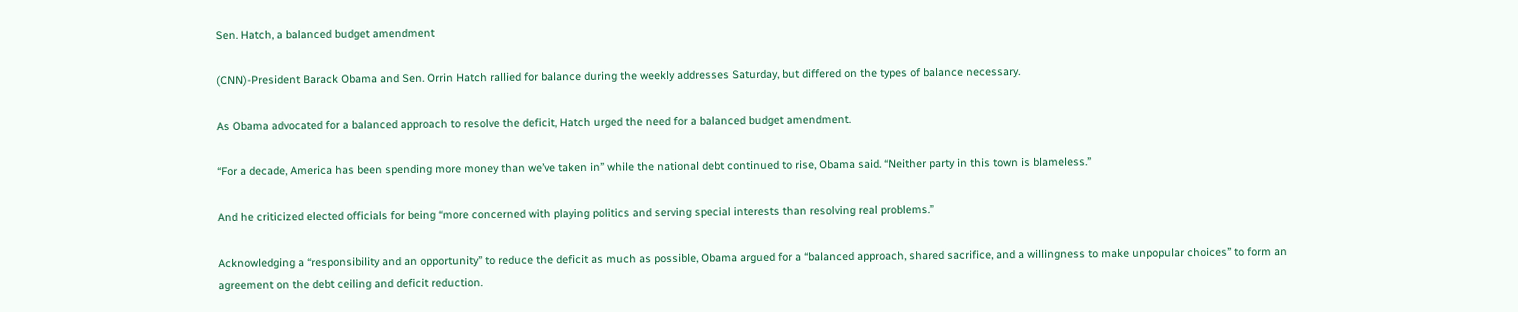Sen. Hatch, a balanced budget amendment

(CNN)-President Barack Obama and Sen. Orrin Hatch rallied for balance during the weekly addresses Saturday, but differed on the types of balance necessary.

As Obama advocated for a balanced approach to resolve the deficit, Hatch urged the need for a balanced budget amendment.

“For a decade, America has been spending more money than we’ve taken in” while the national debt continued to rise, Obama said. “Neither party in this town is blameless.”

And he criticized elected officials for being “more concerned with playing politics and serving special interests than resolving real problems.”

Acknowledging a “responsibility and an opportunity” to reduce the deficit as much as possible, Obama argued for a “balanced approach, shared sacrifice, and a willingness to make unpopular choices” to form an agreement on the debt ceiling and deficit reduction.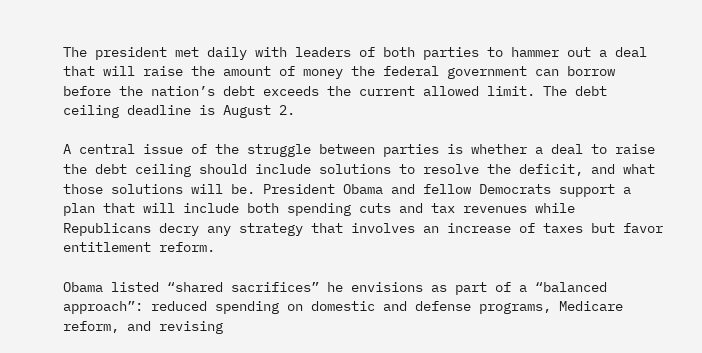The president met daily with leaders of both parties to hammer out a deal that will raise the amount of money the federal government can borrow before the nation’s debt exceeds the current allowed limit. The debt ceiling deadline is August 2.

A central issue of the struggle between parties is whether a deal to raise the debt ceiling should include solutions to resolve the deficit, and what those solutions will be. President Obama and fellow Democrats support a plan that will include both spending cuts and tax revenues while Republicans decry any strategy that involves an increase of taxes but favor entitlement reform.

Obama listed “shared sacrifices” he envisions as part of a “balanced approach”: reduced spending on domestic and defense programs, Medicare reform, and revising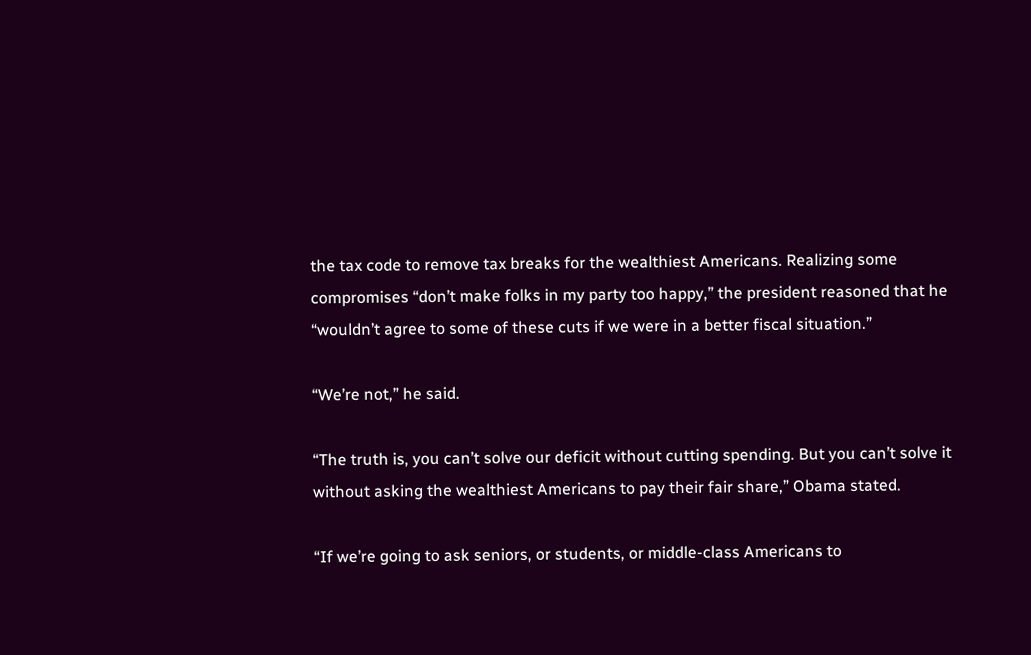the tax code to remove tax breaks for the wealthiest Americans. Realizing some compromises “don’t make folks in my party too happy,” the president reasoned that he “wouldn’t agree to some of these cuts if we were in a better fiscal situation.”

“We’re not,” he said.

“The truth is, you can’t solve our deficit without cutting spending. But you can’t solve it without asking the wealthiest Americans to pay their fair share,” Obama stated.

“If we’re going to ask seniors, or students, or middle-class Americans to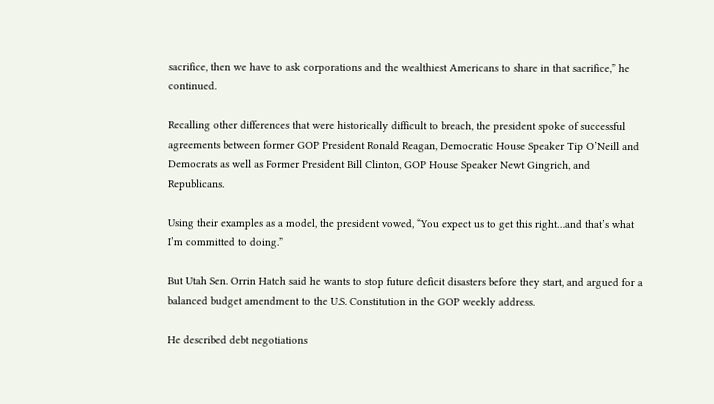sacrifice, then we have to ask corporations and the wealthiest Americans to share in that sacrifice,” he continued.

Recalling other differences that were historically difficult to breach, the president spoke of successful agreements between former GOP President Ronald Reagan, Democratic House Speaker Tip O’Neill and Democrats as well as Former President Bill Clinton, GOP House Speaker Newt Gingrich, and Republicans.

Using their examples as a model, the president vowed, “You expect us to get this right…and that’s what I’m committed to doing.”

But Utah Sen. Orrin Hatch said he wants to stop future deficit disasters before they start, and argued for a balanced budget amendment to the U.S. Constitution in the GOP weekly address.

He described debt negotiations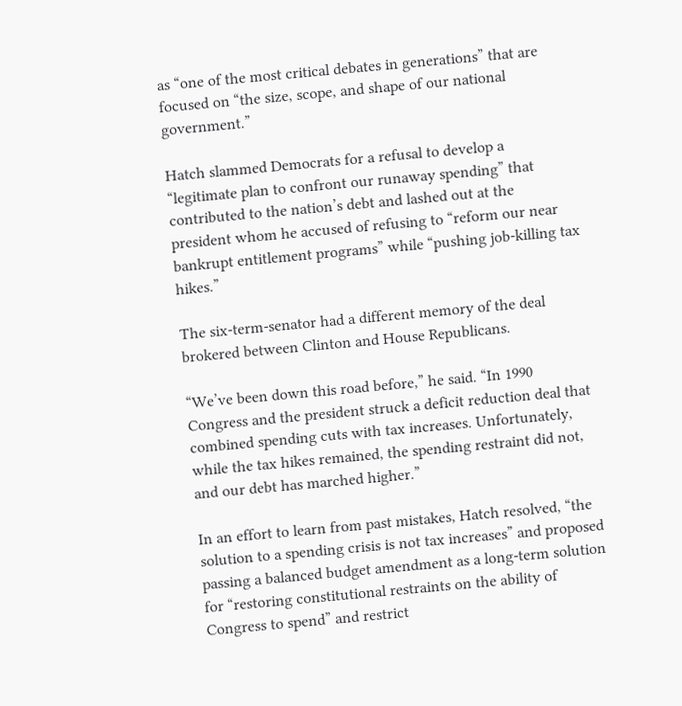as “one of the most critical debates in generations” that are focused on “the size, scope, and shape of our national government.”

Hatch slammed Democrats for a refusal to develop a “legitimate plan to confront our runaway spending” that contributed to the nation’s debt and lashed out at the president whom he accused of refusing to “reform our near bankrupt entitlement programs” while “pushing job-killing tax hikes.”

The six-term-senator had a different memory of the deal brokered between Clinton and House Republicans.

“We’ve been down this road before,” he said. “In 1990 Congress and the president struck a deficit reduction deal that combined spending cuts with tax increases. Unfortunately, while the tax hikes remained, the spending restraint did not, and our debt has marched higher.”

In an effort to learn from past mistakes, Hatch resolved, “the solution to a spending crisis is not tax increases” and proposed passing a balanced budget amendment as a long-term solution for “restoring constitutional restraints on the ability of Congress to spend” and restrict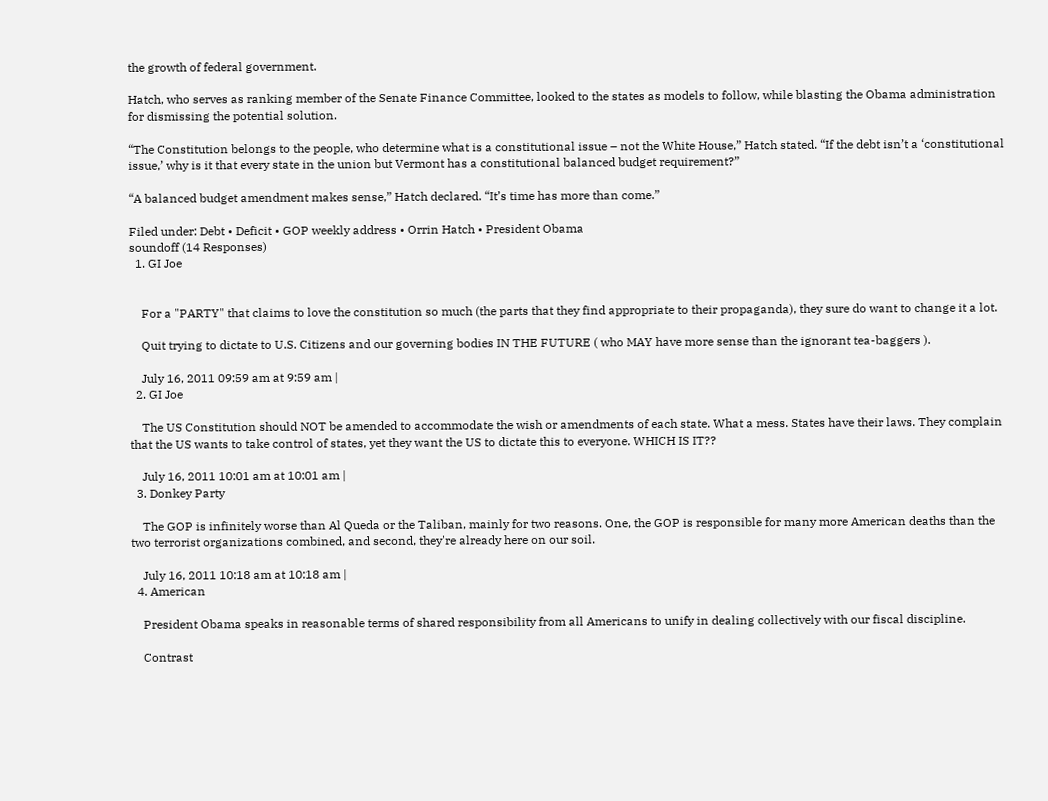the growth of federal government.

Hatch, who serves as ranking member of the Senate Finance Committee, looked to the states as models to follow, while blasting the Obama administration for dismissing the potential solution.

“The Constitution belongs to the people, who determine what is a constitutional issue – not the White House,” Hatch stated. “If the debt isn’t a ‘constitutional issue,’ why is it that every state in the union but Vermont has a constitutional balanced budget requirement?”

“A balanced budget amendment makes sense,” Hatch declared. “It’s time has more than come.”

Filed under: Debt • Deficit • GOP weekly address • Orrin Hatch • President Obama
soundoff (14 Responses)
  1. GI Joe


    For a "PARTY" that claims to love the constitution so much (the parts that they find appropriate to their propaganda), they sure do want to change it a lot.

    Quit trying to dictate to U.S. Citizens and our governing bodies IN THE FUTURE ( who MAY have more sense than the ignorant tea-baggers ).

    July 16, 2011 09:59 am at 9:59 am |
  2. GI Joe

    The US Constitution should NOT be amended to accommodate the wish or amendments of each state. What a mess. States have their laws. They complain that the US wants to take control of states, yet they want the US to dictate this to everyone. WHICH IS IT??

    July 16, 2011 10:01 am at 10:01 am |
  3. Donkey Party

    The GOP is infinitely worse than Al Queda or the Taliban, mainly for two reasons. One, the GOP is responsible for many more American deaths than the two terrorist organizations combined, and second, they're already here on our soil.

    July 16, 2011 10:18 am at 10:18 am |
  4. American

    President Obama speaks in reasonable terms of shared responsibility from all Americans to unify in dealing collectively with our fiscal discipline.

    Contrast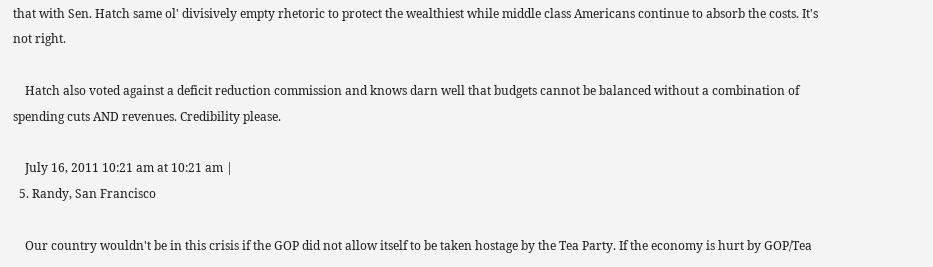that with Sen. Hatch same ol' divisively empty rhetoric to protect the wealthiest while middle class Americans continue to absorb the costs. It's not right.

    Hatch also voted against a deficit reduction commission and knows darn well that budgets cannot be balanced without a combination of spending cuts AND revenues. Credibility please.

    July 16, 2011 10:21 am at 10:21 am |
  5. Randy, San Francisco

    Our country wouldn't be in this crisis if the GOP did not allow itself to be taken hostage by the Tea Party. If the economy is hurt by GOP/Tea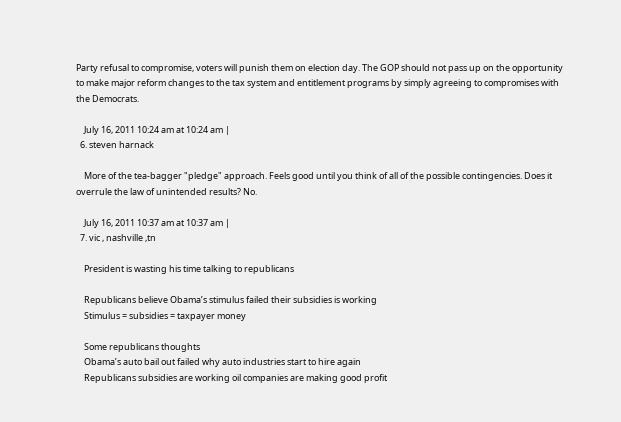Party refusal to compromise, voters will punish them on election day. The GOP should not pass up on the opportunity to make major reform changes to the tax system and entitlement programs by simply agreeing to compromises with the Democrats.

    July 16, 2011 10:24 am at 10:24 am |
  6. steven harnack

    More of the tea-bagger "pledge" approach. Feels good until you think of all of the possible contingencies. Does it overrule the law of unintended results? No.

    July 16, 2011 10:37 am at 10:37 am |
  7. vic , nashville ,tn

    President is wasting his time talking to republicans

    Republicans believe Obama’s stimulus failed their subsidies is working
    Stimulus = subsidies = taxpayer money

    Some republicans thoughts
    Obama’s auto bail out failed why auto industries start to hire again
    Republicans subsidies are working oil companies are making good profit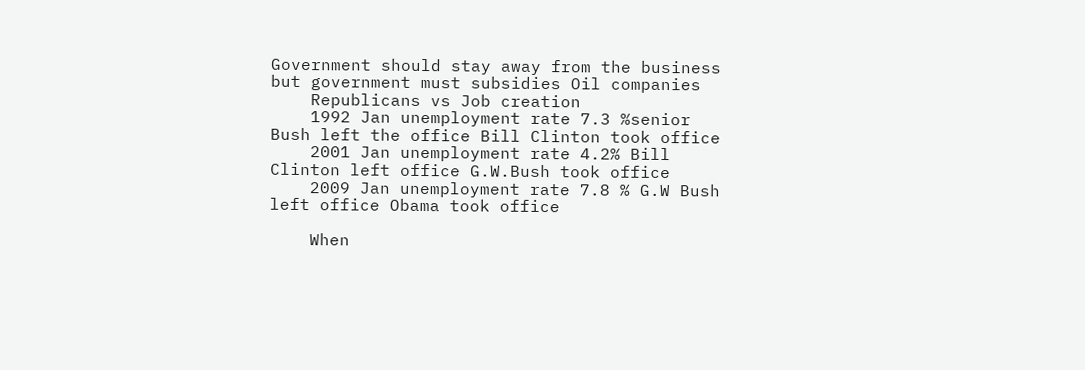Government should stay away from the business but government must subsidies Oil companies
    Republicans vs Job creation
    1992 Jan unemployment rate 7.3 %senior Bush left the office Bill Clinton took office
    2001 Jan unemployment rate 4.2% Bill Clinton left office G.W.Bush took office
    2009 Jan unemployment rate 7.8 % G.W Bush left office Obama took office

    When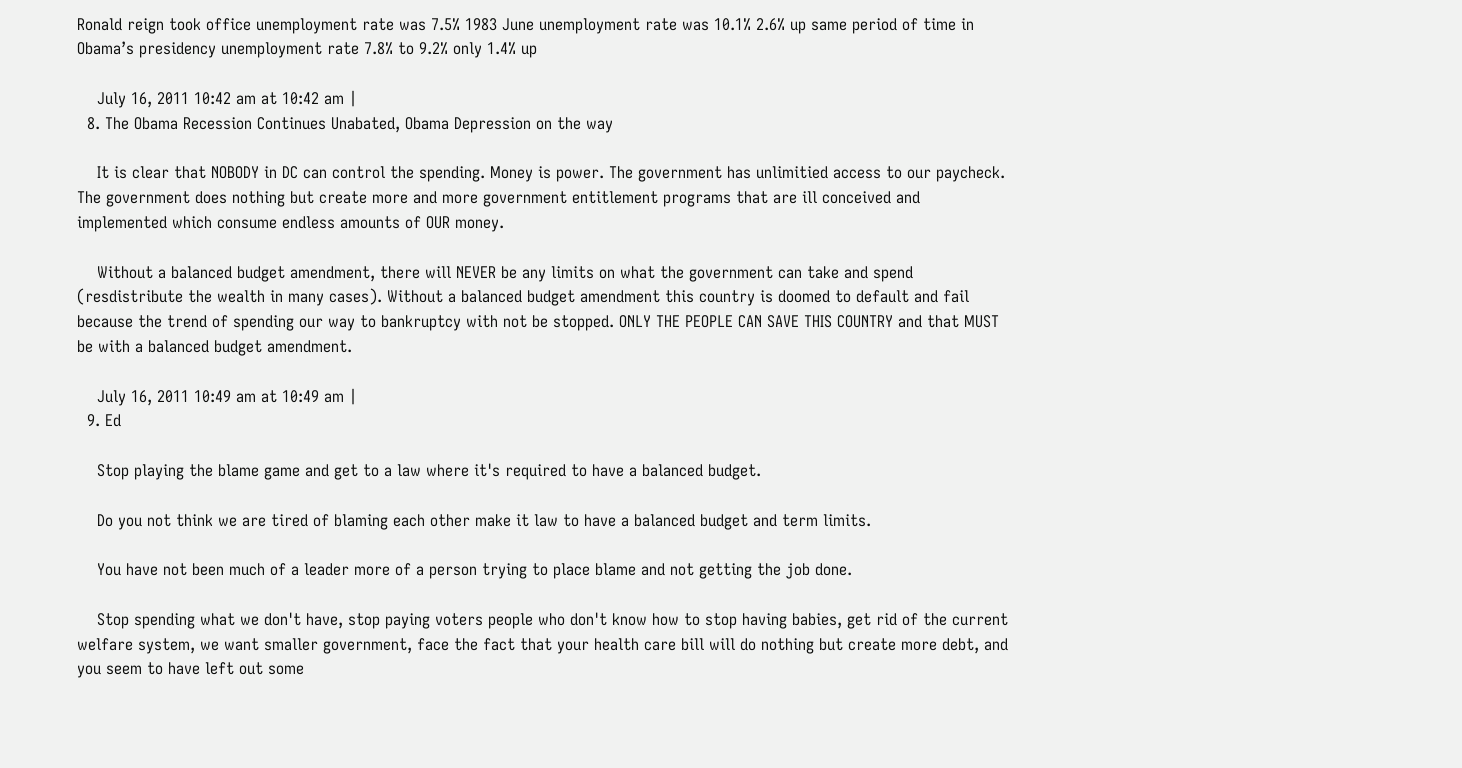Ronald reign took office unemployment rate was 7.5% 1983 June unemployment rate was 10.1% 2.6% up same period of time in Obama’s presidency unemployment rate 7.8% to 9.2% only 1.4% up

    July 16, 2011 10:42 am at 10:42 am |
  8. The Obama Recession Continues Unabated, Obama Depression on the way

    It is clear that NOBODY in DC can control the spending. Money is power. The government has unlimitied access to our paycheck. The government does nothing but create more and more government entitlement programs that are ill conceived and implemented which consume endless amounts of OUR money.

    Without a balanced budget amendment, there will NEVER be any limits on what the government can take and spend (resdistribute the wealth in many cases). Without a balanced budget amendment this country is doomed to default and fail because the trend of spending our way to bankruptcy with not be stopped. ONLY THE PEOPLE CAN SAVE THIS COUNTRY and that MUST be with a balanced budget amendment.

    July 16, 2011 10:49 am at 10:49 am |
  9. Ed

    Stop playing the blame game and get to a law where it's required to have a balanced budget.

    Do you not think we are tired of blaming each other make it law to have a balanced budget and term limits.

    You have not been much of a leader more of a person trying to place blame and not getting the job done.

    Stop spending what we don't have, stop paying voters people who don't know how to stop having babies, get rid of the current welfare system, we want smaller government, face the fact that your health care bill will do nothing but create more debt, and you seem to have left out some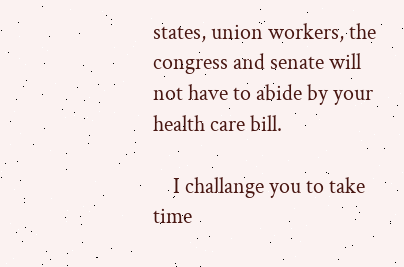states, union workers, the congress and senate will not have to abide by your health care bill.

    I challange you to take time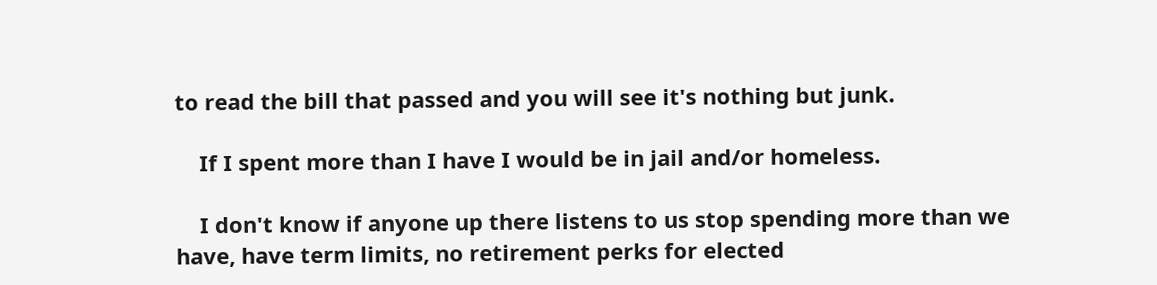to read the bill that passed and you will see it's nothing but junk.

    If I spent more than I have I would be in jail and/or homeless.

    I don't know if anyone up there listens to us stop spending more than we have, have term limits, no retirement perks for elected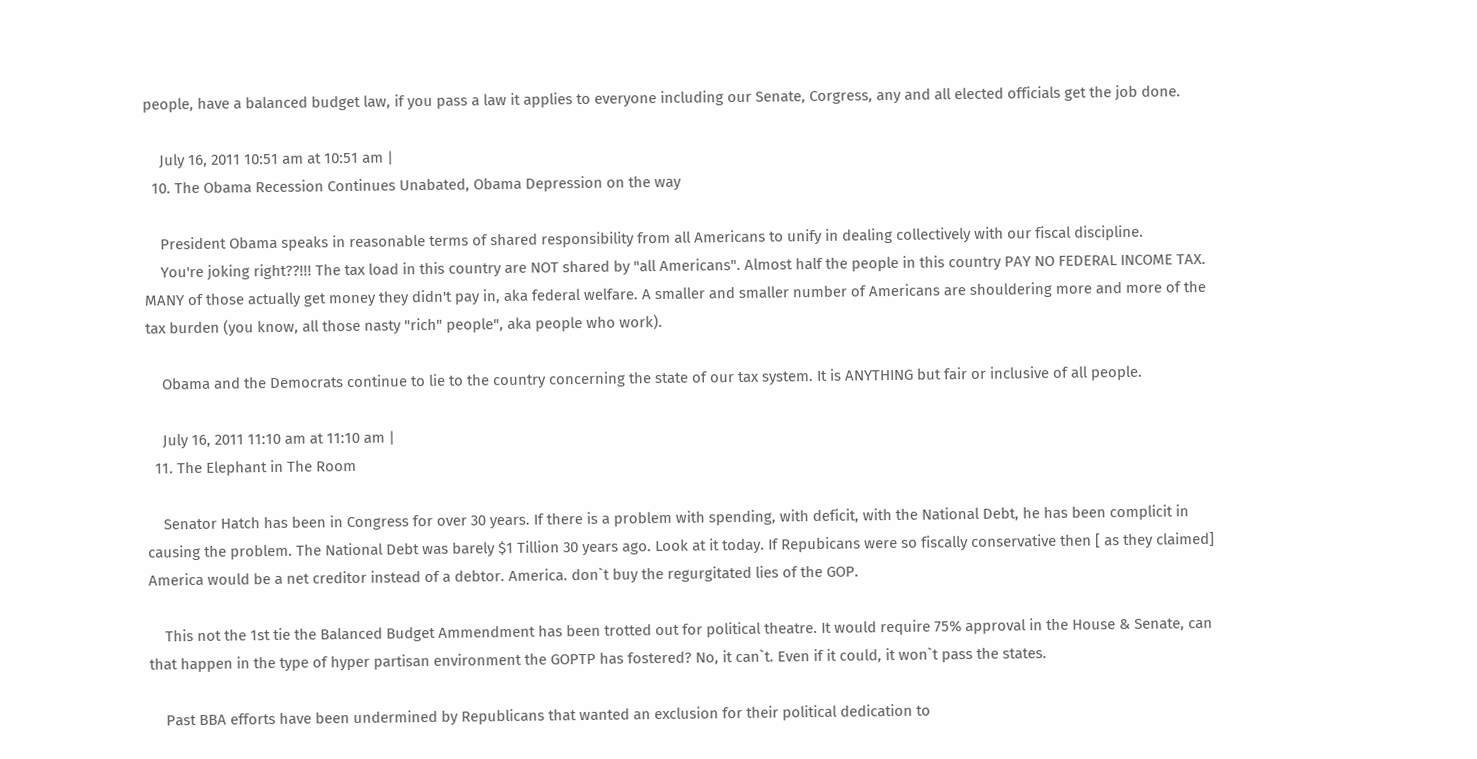people, have a balanced budget law, if you pass a law it applies to everyone including our Senate, Corgress, any and all elected officials get the job done.

    July 16, 2011 10:51 am at 10:51 am |
  10. The Obama Recession Continues Unabated, Obama Depression on the way

    President Obama speaks in reasonable terms of shared responsibility from all Americans to unify in dealing collectively with our fiscal discipline.
    You're joking right??!!! The tax load in this country are NOT shared by "all Americans". Almost half the people in this country PAY NO FEDERAL INCOME TAX. MANY of those actually get money they didn't pay in, aka federal welfare. A smaller and smaller number of Americans are shouldering more and more of the tax burden (you know, all those nasty "rich" people", aka people who work).

    Obama and the Democrats continue to lie to the country concerning the state of our tax system. It is ANYTHING but fair or inclusive of all people.

    July 16, 2011 11:10 am at 11:10 am |
  11. The Elephant in The Room

    Senator Hatch has been in Congress for over 30 years. If there is a problem with spending, with deficit, with the National Debt, he has been complicit in causing the problem. The National Debt was barely $1 Tillion 30 years ago. Look at it today. If Repubicans were so fiscally conservative then [ as they claimed] America would be a net creditor instead of a debtor. America. don`t buy the regurgitated lies of the GOP.

    This not the 1st tie the Balanced Budget Ammendment has been trotted out for political theatre. It would require 75% approval in the House & Senate, can that happen in the type of hyper partisan environment the GOPTP has fostered? No, it can`t. Even if it could, it won`t pass the states.

    Past BBA efforts have been undermined by Republicans that wanted an exclusion for their political dedication to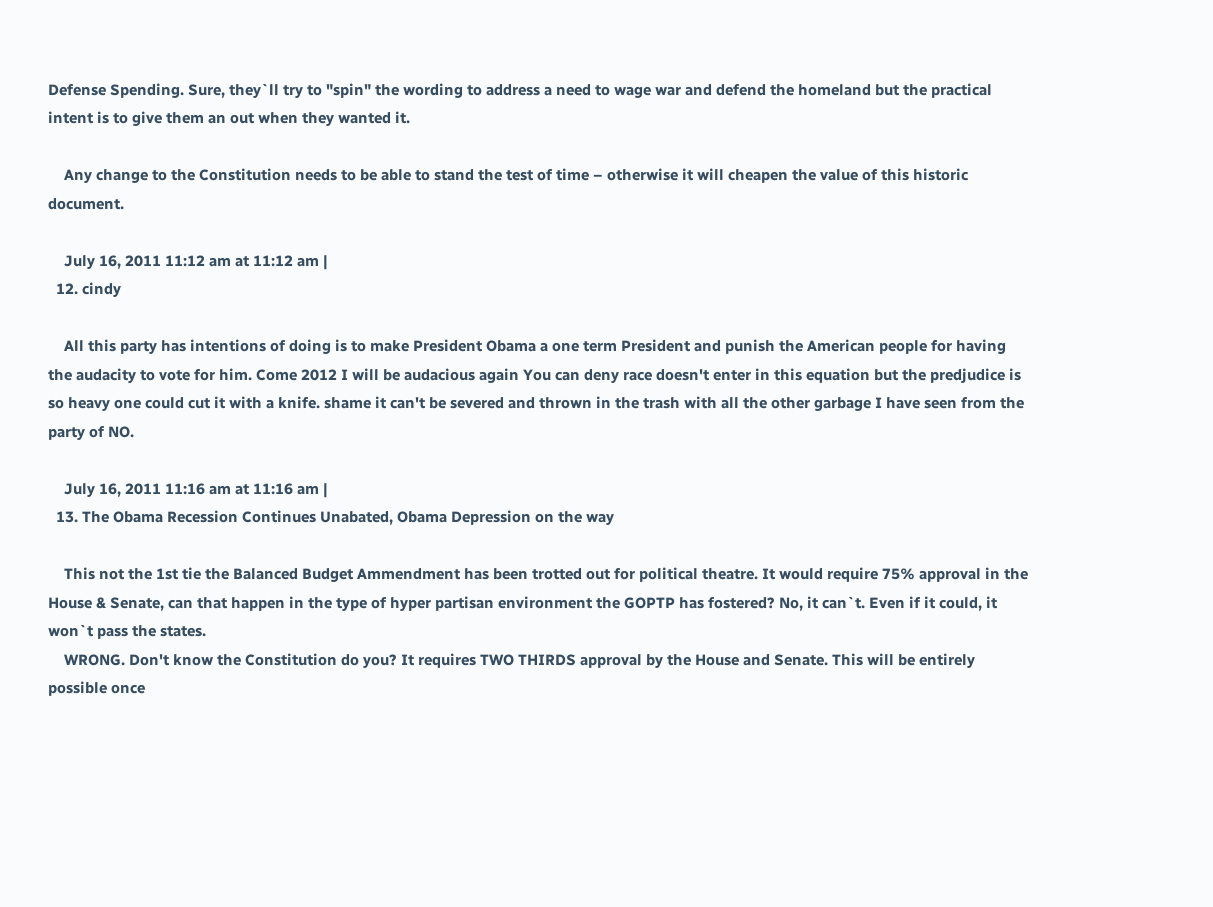Defense Spending. Sure, they`ll try to "spin" the wording to address a need to wage war and defend the homeland but the practical intent is to give them an out when they wanted it.

    Any change to the Constitution needs to be able to stand the test of time – otherwise it will cheapen the value of this historic document.

    July 16, 2011 11:12 am at 11:12 am |
  12. cindy

    All this party has intentions of doing is to make President Obama a one term President and punish the American people for having the audacity to vote for him. Come 2012 I will be audacious again You can deny race doesn't enter in this equation but the predjudice is so heavy one could cut it with a knife. shame it can't be severed and thrown in the trash with all the other garbage I have seen from the party of NO.

    July 16, 2011 11:16 am at 11:16 am |
  13. The Obama Recession Continues Unabated, Obama Depression on the way

    This not the 1st tie the Balanced Budget Ammendment has been trotted out for political theatre. It would require 75% approval in the House & Senate, can that happen in the type of hyper partisan environment the GOPTP has fostered? No, it can`t. Even if it could, it won`t pass the states.
    WRONG. Don't know the Constitution do you? It requires TWO THIRDS approval by the House and Senate. This will be entirely possible once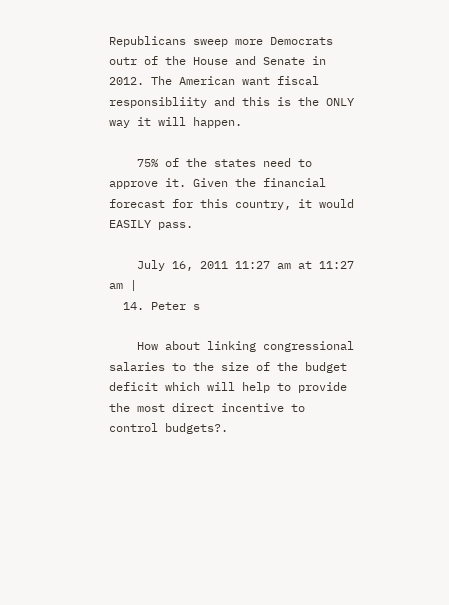Republicans sweep more Democrats outr of the House and Senate in 2012. The American want fiscal responsibliity and this is the ONLY way it will happen.

    75% of the states need to approve it. Given the financial forecast for this country, it would EASILY pass.

    July 16, 2011 11:27 am at 11:27 am |
  14. Peter s

    How about linking congressional salaries to the size of the budget deficit which will help to provide the most direct incentive to control budgets?.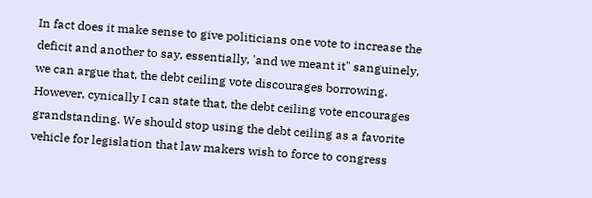In fact does it make sense to give politicians one vote to increase the deficit and another to say, essentially, 'and we meant it" sanguinely, we can argue that, the debt ceiling vote discourages borrowing. However, cynically I can state that, the debt ceiling vote encourages grandstanding. We should stop using the debt ceiling as a favorite vehicle for legislation that law makers wish to force to congress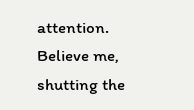attention. Believe me, shutting the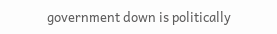government down is politically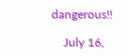dangerous!!

    July 16,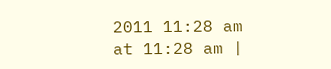2011 11:28 am at 11:28 am |